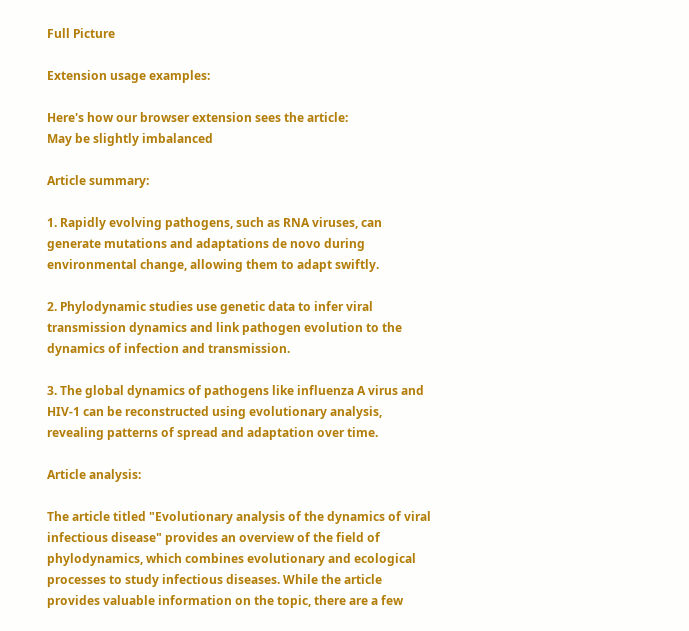Full Picture

Extension usage examples:

Here's how our browser extension sees the article:
May be slightly imbalanced

Article summary:

1. Rapidly evolving pathogens, such as RNA viruses, can generate mutations and adaptations de novo during environmental change, allowing them to adapt swiftly.

2. Phylodynamic studies use genetic data to infer viral transmission dynamics and link pathogen evolution to the dynamics of infection and transmission.

3. The global dynamics of pathogens like influenza A virus and HIV-1 can be reconstructed using evolutionary analysis, revealing patterns of spread and adaptation over time.

Article analysis:

The article titled "Evolutionary analysis of the dynamics of viral infectious disease" provides an overview of the field of phylodynamics, which combines evolutionary and ecological processes to study infectious diseases. While the article provides valuable information on the topic, there are a few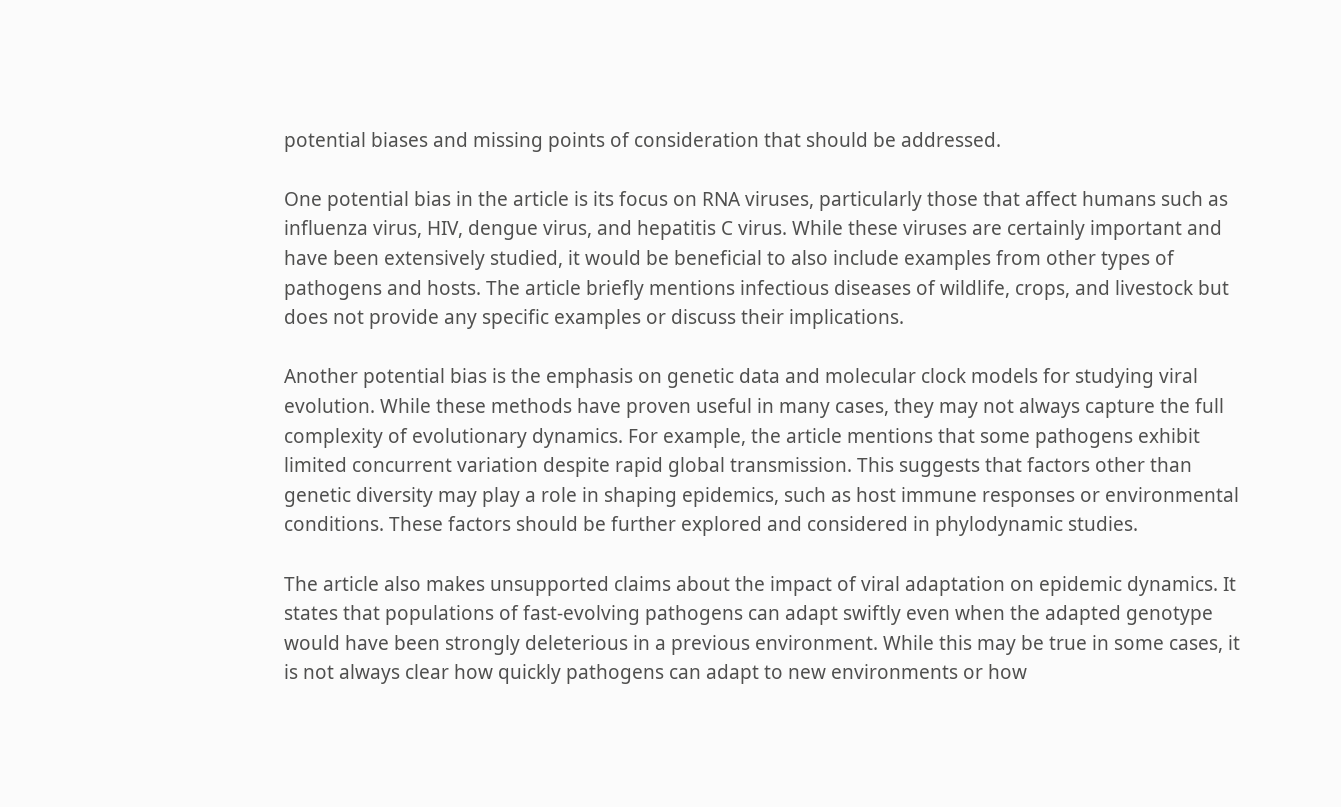potential biases and missing points of consideration that should be addressed.

One potential bias in the article is its focus on RNA viruses, particularly those that affect humans such as influenza virus, HIV, dengue virus, and hepatitis C virus. While these viruses are certainly important and have been extensively studied, it would be beneficial to also include examples from other types of pathogens and hosts. The article briefly mentions infectious diseases of wildlife, crops, and livestock but does not provide any specific examples or discuss their implications.

Another potential bias is the emphasis on genetic data and molecular clock models for studying viral evolution. While these methods have proven useful in many cases, they may not always capture the full complexity of evolutionary dynamics. For example, the article mentions that some pathogens exhibit limited concurrent variation despite rapid global transmission. This suggests that factors other than genetic diversity may play a role in shaping epidemics, such as host immune responses or environmental conditions. These factors should be further explored and considered in phylodynamic studies.

The article also makes unsupported claims about the impact of viral adaptation on epidemic dynamics. It states that populations of fast-evolving pathogens can adapt swiftly even when the adapted genotype would have been strongly deleterious in a previous environment. While this may be true in some cases, it is not always clear how quickly pathogens can adapt to new environments or how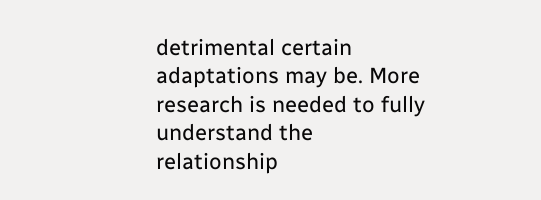detrimental certain adaptations may be. More research is needed to fully understand the relationship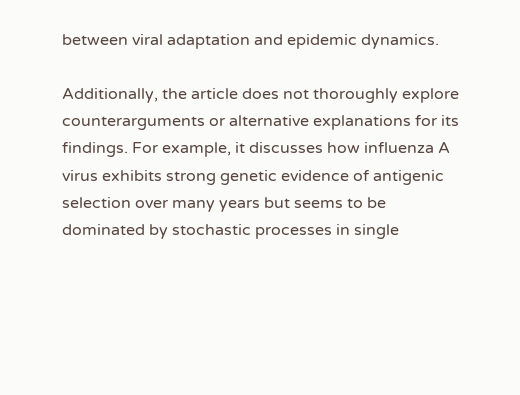between viral adaptation and epidemic dynamics.

Additionally, the article does not thoroughly explore counterarguments or alternative explanations for its findings. For example, it discusses how influenza A virus exhibits strong genetic evidence of antigenic selection over many years but seems to be dominated by stochastic processes in single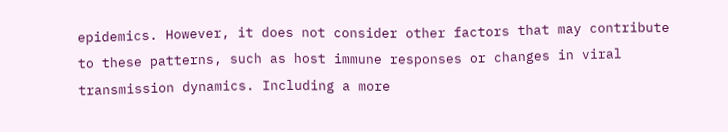epidemics. However, it does not consider other factors that may contribute to these patterns, such as host immune responses or changes in viral transmission dynamics. Including a more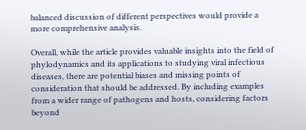balanced discussion of different perspectives would provide a more comprehensive analysis.

Overall, while the article provides valuable insights into the field of phylodynamics and its applications to studying viral infectious diseases, there are potential biases and missing points of consideration that should be addressed. By including examples from a wider range of pathogens and hosts, considering factors beyond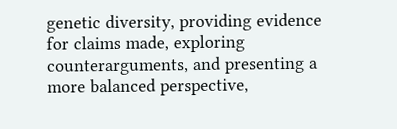genetic diversity, providing evidence for claims made, exploring counterarguments, and presenting a more balanced perspective,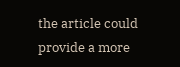the article could provide a more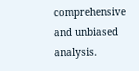comprehensive and unbiased analysis.